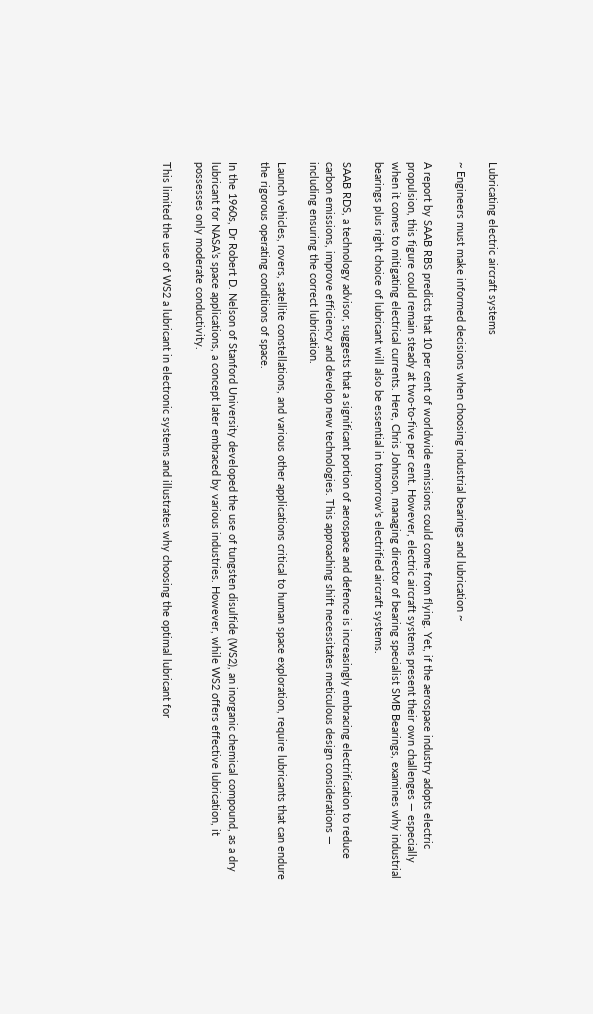Lubricating electric aircraft systems

~ Engineers must make informed decisions when choosing industrial bearings and lubrication ~

A report by SAAB RBS predicts that 10 per cent of worldwide emissions could come from flying. Yet, if the aerospace industry adopts electric propulsion, this figure could remain steady at two-to-five per cent. However, electric aircraft systems present their own challenges — especially when it comes to mitigating electrical currents. Here, Chris Johnson, managing director of bearing specialist SMB Bearings, examines why industrial bearings plus right choice of lubricant will also be essential in tomorrow’s electrified aircraft systems.

SAAB RDS, a technology advisor, suggests that a significant portion of aerospace and defence is increasingly embracing electrification to reduce carbon emissions, improve efficiency and develop new technologies. This approaching shift necessitates meticulous design considerations — including ensuring the correct lubrication.

Launch vehicles, rovers, satellite constellations, and various other applications critical to human space exploration, require lubricants that can endure the rigorous operating conditions of space.

In the 1960s, Dr Robert D. Nelson of Stanford University developed the use of tungsten disulfide (WS2), an inorganic chemical compound, as a dry lubricant for NASA’s space applications, a concept later embraced by various industries. However, while WS2 offers effective lubrication, it possesses only moderate conductivity.

This limited the use of WS2 a lubricant in electronic systems and illustrates why choosing the optimal lubricant for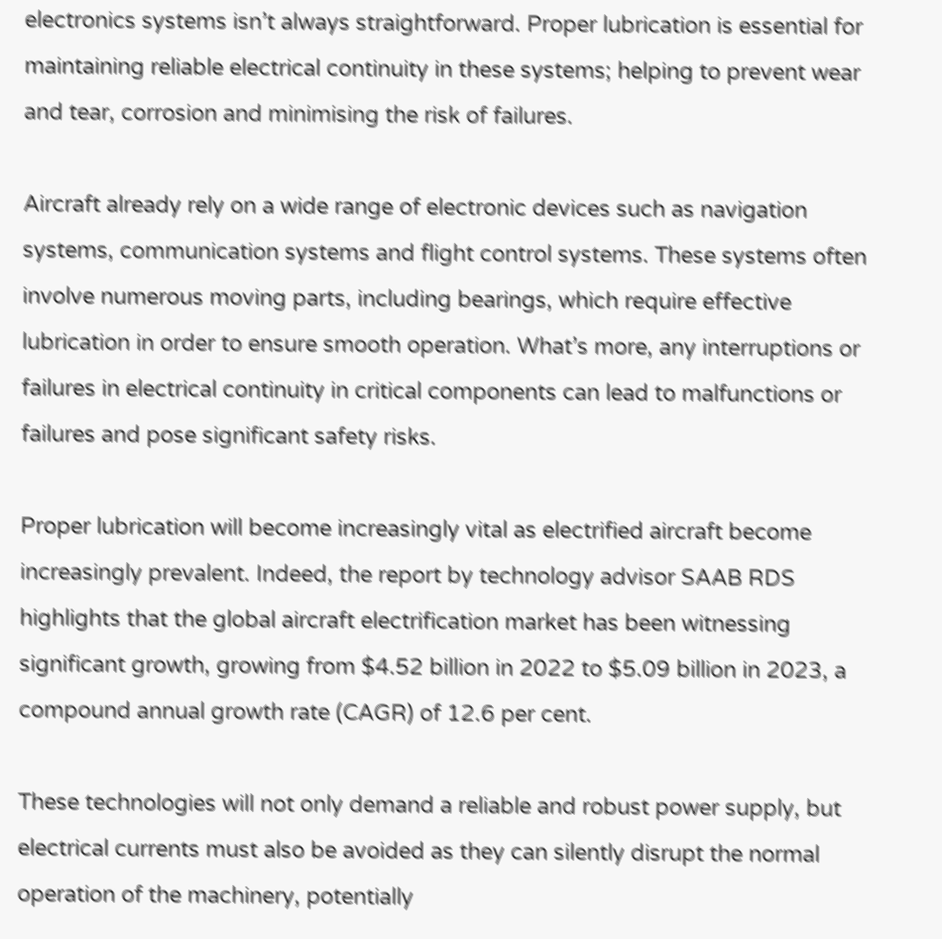electronics systems isn’t always straightforward. Proper lubrication is essential for maintaining reliable electrical continuity in these systems; helping to prevent wear and tear, corrosion and minimising the risk of failures.

Aircraft already rely on a wide range of electronic devices such as navigation systems, communication systems and flight control systems. These systems often involve numerous moving parts, including bearings, which require effective lubrication in order to ensure smooth operation. What’s more, any interruptions or failures in electrical continuity in critical components can lead to malfunctions or failures and pose significant safety risks.

Proper lubrication will become increasingly vital as electrified aircraft become increasingly prevalent. Indeed, the report by technology advisor SAAB RDS highlights that the global aircraft electrification market has been witnessing significant growth, growing from $4.52 billion in 2022 to $5.09 billion in 2023, a compound annual growth rate (CAGR) of 12.6 per cent.

These technologies will not only demand a reliable and robust power supply, but electrical currents must also be avoided as they can silently disrupt the normal operation of the machinery, potentially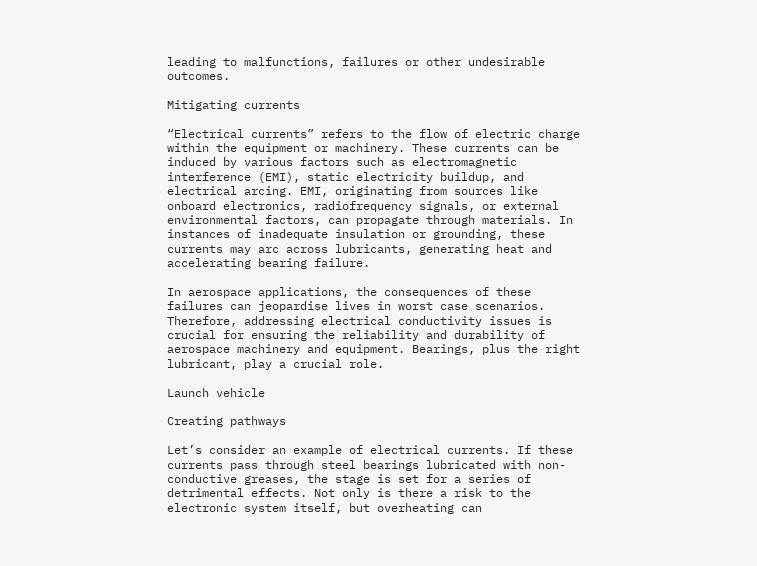leading to malfunctions, failures or other undesirable outcomes.

Mitigating currents

“Electrical currents” refers to the flow of electric charge within the equipment or machinery. These currents can be induced by various factors such as electromagnetic interference (EMI), static electricity buildup, and electrical arcing. EMI, originating from sources like onboard electronics, radiofrequency signals, or external environmental factors, can propagate through materials. In instances of inadequate insulation or grounding, these currents may arc across lubricants, generating heat and accelerating bearing failure.

In aerospace applications, the consequences of these failures can jeopardise lives in worst case scenarios. Therefore, addressing electrical conductivity issues is crucial for ensuring the reliability and durability of aerospace machinery and equipment. Bearings, plus the right lubricant, play a crucial role.

Launch vehicle

Creating pathways

Let’s consider an example of electrical currents. If these currents pass through steel bearings lubricated with non-conductive greases, the stage is set for a series of detrimental effects. Not only is there a risk to the electronic system itself, but overheating can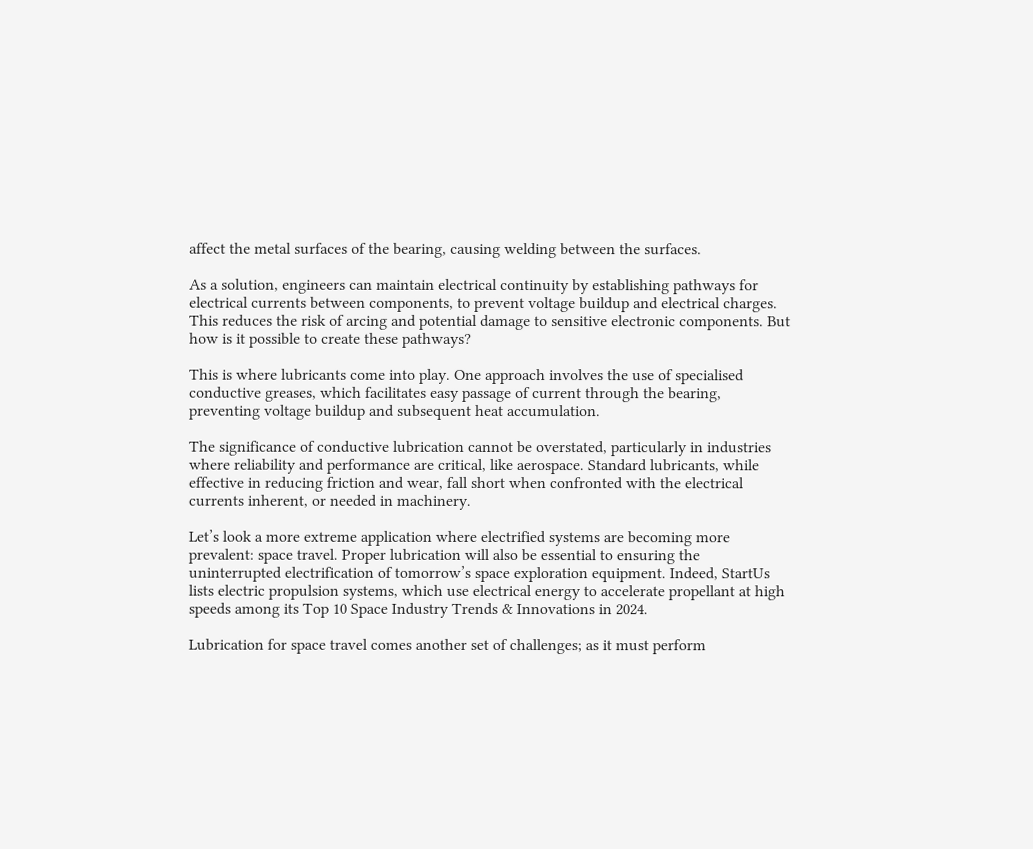affect the metal surfaces of the bearing, causing welding between the surfaces.

As a solution, engineers can maintain electrical continuity by establishing pathways for electrical currents between components, to prevent voltage buildup and electrical charges. This reduces the risk of arcing and potential damage to sensitive electronic components. But how is it possible to create these pathways?

This is where lubricants come into play. One approach involves the use of specialised conductive greases, which facilitates easy passage of current through the bearing, preventing voltage buildup and subsequent heat accumulation.

The significance of conductive lubrication cannot be overstated, particularly in industries where reliability and performance are critical, like aerospace. Standard lubricants, while effective in reducing friction and wear, fall short when confronted with the electrical currents inherent, or needed in machinery.

Let’s look a more extreme application where electrified systems are becoming more prevalent: space travel. Proper lubrication will also be essential to ensuring the uninterrupted electrification of tomorrow’s space exploration equipment. Indeed, StartUs lists electric propulsion systems, which use electrical energy to accelerate propellant at high speeds among its Top 10 Space Industry Trends & Innovations in 2024.

Lubrication for space travel comes another set of challenges; as it must perform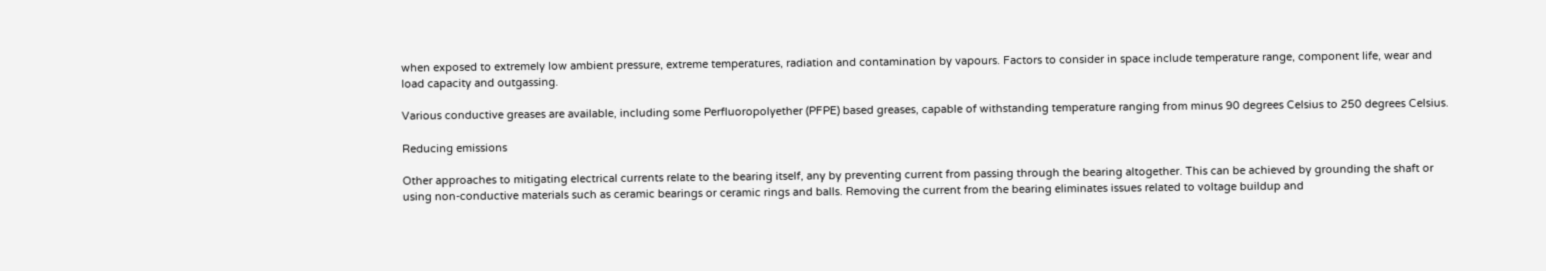when exposed to extremely low ambient pressure, extreme temperatures, radiation and contamination by vapours. Factors to consider in space include temperature range, component life, wear and load capacity and outgassing.

Various conductive greases are available, including some Perfluoropolyether (PFPE) based greases, capable of withstanding temperature ranging from minus 90 degrees Celsius to 250 degrees Celsius.

Reducing emissions

Other approaches to mitigating electrical currents relate to the bearing itself, any by preventing current from passing through the bearing altogether. This can be achieved by grounding the shaft or using non-conductive materials such as ceramic bearings or ceramic rings and balls. Removing the current from the bearing eliminates issues related to voltage buildup and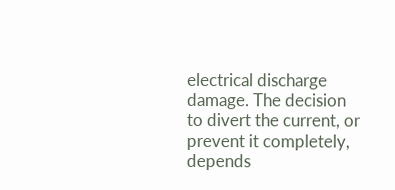electrical discharge damage. The decision to divert the current, or prevent it completely, depends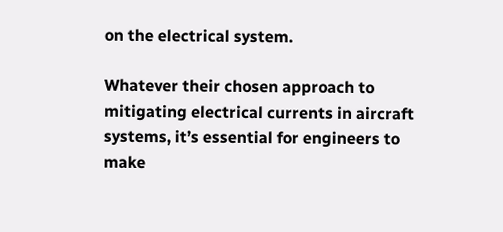on the electrical system.

Whatever their chosen approach to mitigating electrical currents in aircraft systems, it’s essential for engineers to make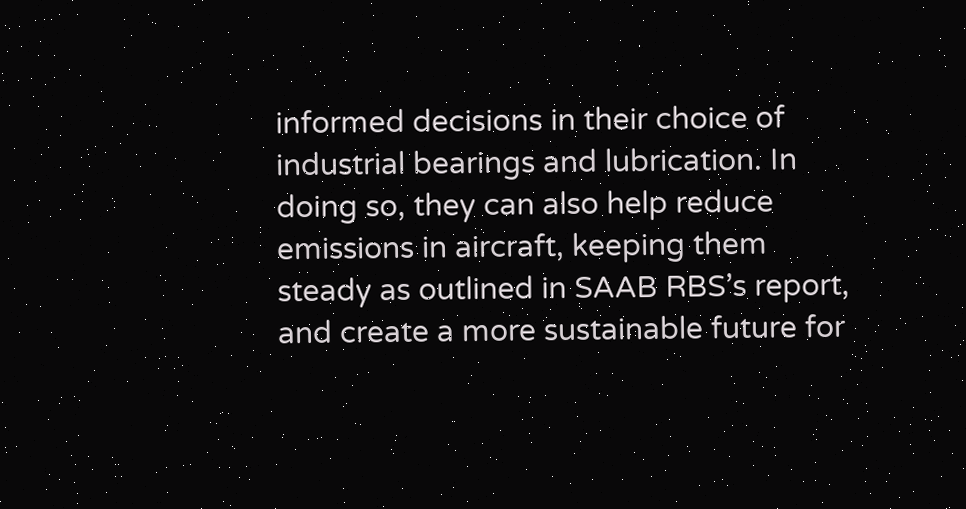informed decisions in their choice of industrial bearings and lubrication. In doing so, they can also help reduce emissions in aircraft, keeping them steady as outlined in SAAB RBS’s report, and create a more sustainable future for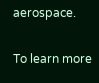aerospace.

To learn more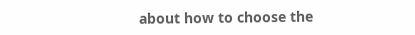about how to choose the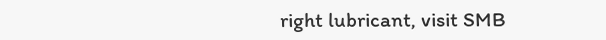right lubricant, visit SMB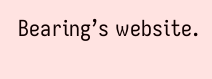Bearing’s website.